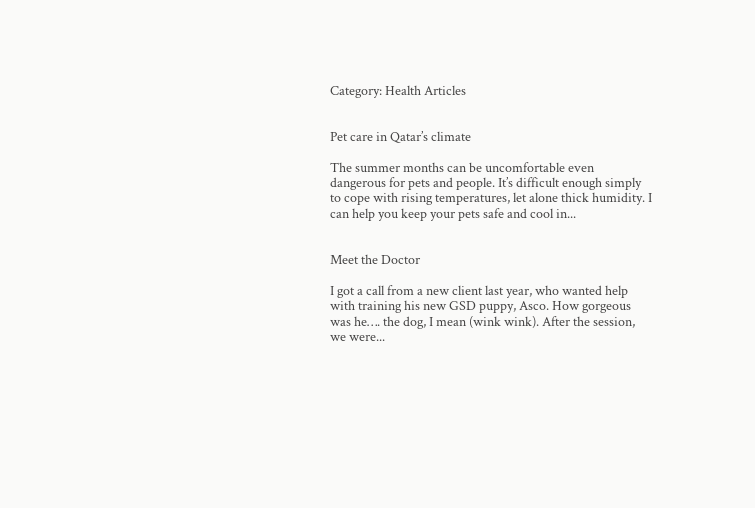Category: Health Articles


Pet care in Qatar’s climate

The summer months can be uncomfortable even dangerous for pets and people. It’s difficult enough simply to cope with rising temperatures, let alone thick humidity. I can help you keep your pets safe and cool in...


Meet the Doctor

I got a call from a new client last year, who wanted help with training his new GSD puppy, Asco. How gorgeous was he…. the dog, I mean (wink wink). After the session, we were...